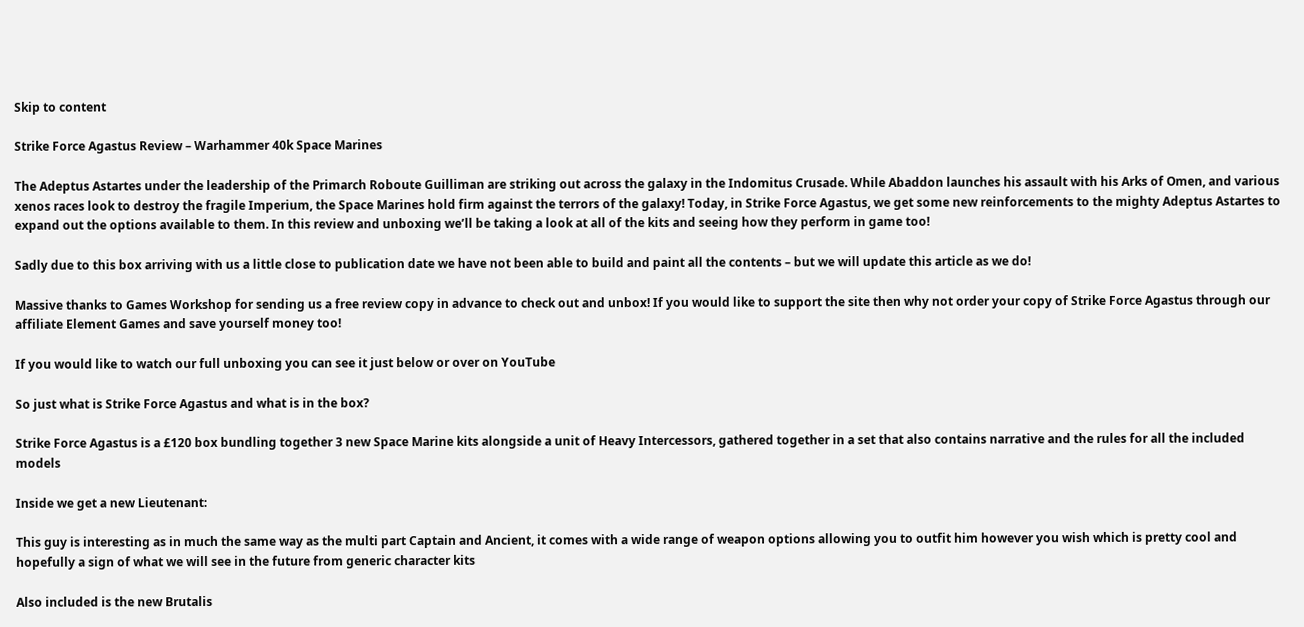Skip to content

Strike Force Agastus Review – Warhammer 40k Space Marines

The Adeptus Astartes under the leadership of the Primarch Roboute Guilliman are striking out across the galaxy in the Indomitus Crusade. While Abaddon launches his assault with his Arks of Omen, and various xenos races look to destroy the fragile Imperium, the Space Marines hold firm against the terrors of the galaxy! Today, in Strike Force Agastus, we get some new reinforcements to the mighty Adeptus Astartes to expand out the options available to them. In this review and unboxing we’ll be taking a look at all of the kits and seeing how they perform in game too!

Sadly due to this box arriving with us a little close to publication date we have not been able to build and paint all the contents – but we will update this article as we do!

Massive thanks to Games Workshop for sending us a free review copy in advance to check out and unbox! If you would like to support the site then why not order your copy of Strike Force Agastus through our affiliate Element Games and save yourself money too!

If you would like to watch our full unboxing you can see it just below or over on YouTube

So just what is Strike Force Agastus and what is in the box?

Strike Force Agastus is a £120 box bundling together 3 new Space Marine kits alongside a unit of Heavy Intercessors, gathered together in a set that also contains narrative and the rules for all the included models

Inside we get a new Lieutenant:

This guy is interesting as in much the same way as the multi part Captain and Ancient, it comes with a wide range of weapon options allowing you to outfit him however you wish which is pretty cool and hopefully a sign of what we will see in the future from generic character kits

Also included is the new Brutalis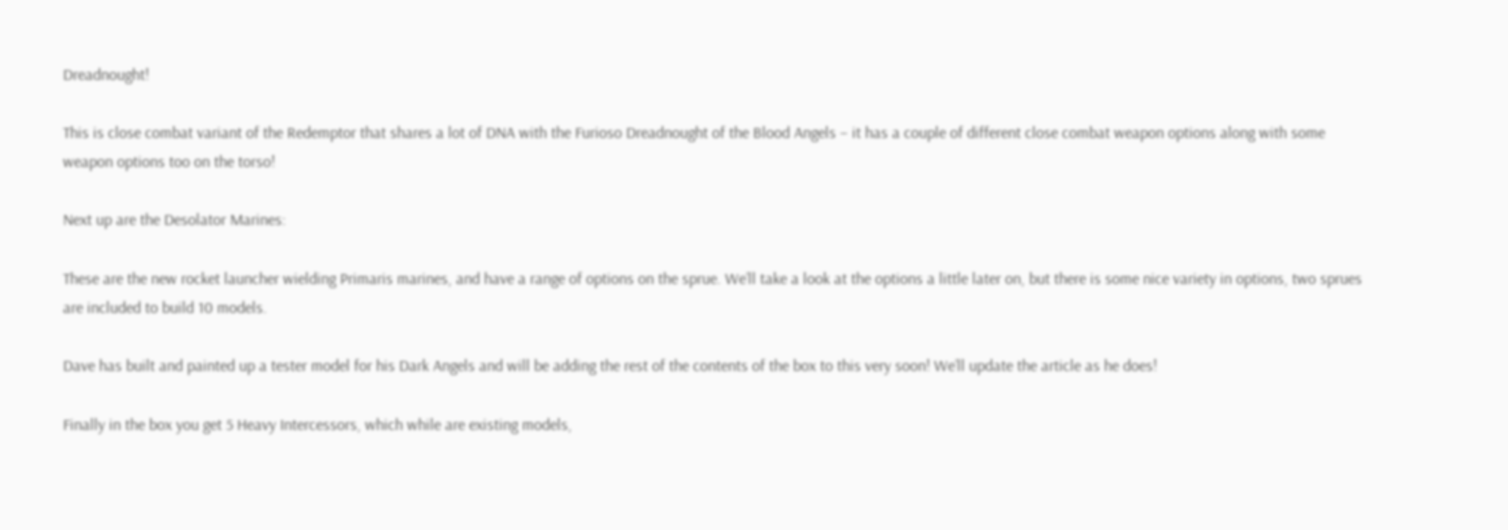Dreadnought!

This is close combat variant of the Redemptor that shares a lot of DNA with the Furioso Dreadnought of the Blood Angels – it has a couple of different close combat weapon options along with some weapon options too on the torso!

Next up are the Desolator Marines:

These are the new rocket launcher wielding Primaris marines, and have a range of options on the sprue. We’ll take a look at the options a little later on, but there is some nice variety in options, two sprues are included to build 10 models.

Dave has built and painted up a tester model for his Dark Angels and will be adding the rest of the contents of the box to this very soon! We’ll update the article as he does!

Finally in the box you get 5 Heavy Intercessors, which while are existing models,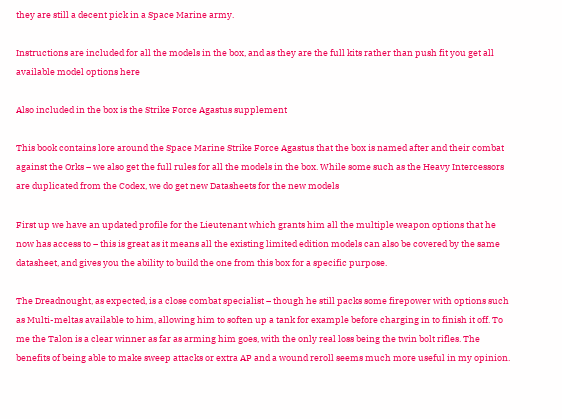they are still a decent pick in a Space Marine army.

Instructions are included for all the models in the box, and as they are the full kits rather than push fit you get all available model options here

Also included in the box is the Strike Force Agastus supplement

This book contains lore around the Space Marine Strike Force Agastus that the box is named after and their combat against the Orks – we also get the full rules for all the models in the box. While some such as the Heavy Intercessors are duplicated from the Codex, we do get new Datasheets for the new models

First up we have an updated profile for the Lieutenant which grants him all the multiple weapon options that he now has access to – this is great as it means all the existing limited edition models can also be covered by the same datasheet, and gives you the ability to build the one from this box for a specific purpose.

The Dreadnought, as expected, is a close combat specialist – though he still packs some firepower with options such as Multi-meltas available to him, allowing him to soften up a tank for example before charging in to finish it off. To me the Talon is a clear winner as far as arming him goes, with the only real loss being the twin bolt rifles. The benefits of being able to make sweep attacks or extra AP and a wound reroll seems much more useful in my opinion.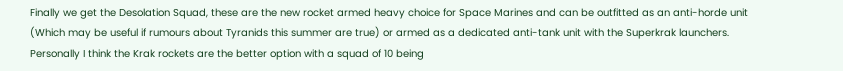Finally we get the Desolation Squad, these are the new rocket armed heavy choice for Space Marines and can be outfitted as an anti-horde unit (Which may be useful if rumours about Tyranids this summer are true) or armed as a dedicated anti-tank unit with the Superkrak launchers. Personally I think the Krak rockets are the better option with a squad of 10 being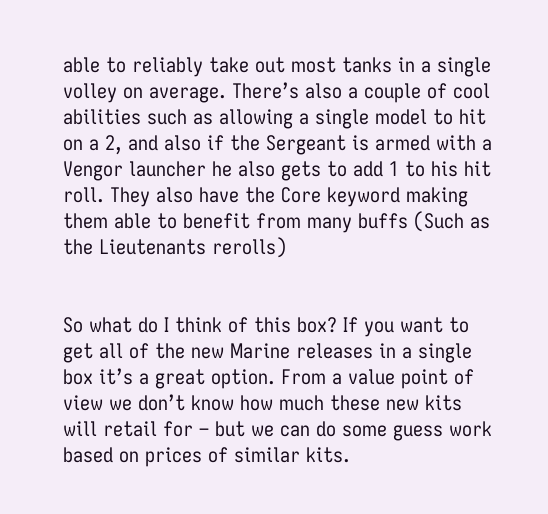able to reliably take out most tanks in a single volley on average. There’s also a couple of cool abilities such as allowing a single model to hit on a 2, and also if the Sergeant is armed with a Vengor launcher he also gets to add 1 to his hit roll. They also have the Core keyword making them able to benefit from many buffs (Such as the Lieutenants rerolls)


So what do I think of this box? If you want to get all of the new Marine releases in a single box it’s a great option. From a value point of view we don’t know how much these new kits will retail for – but we can do some guess work based on prices of similar kits.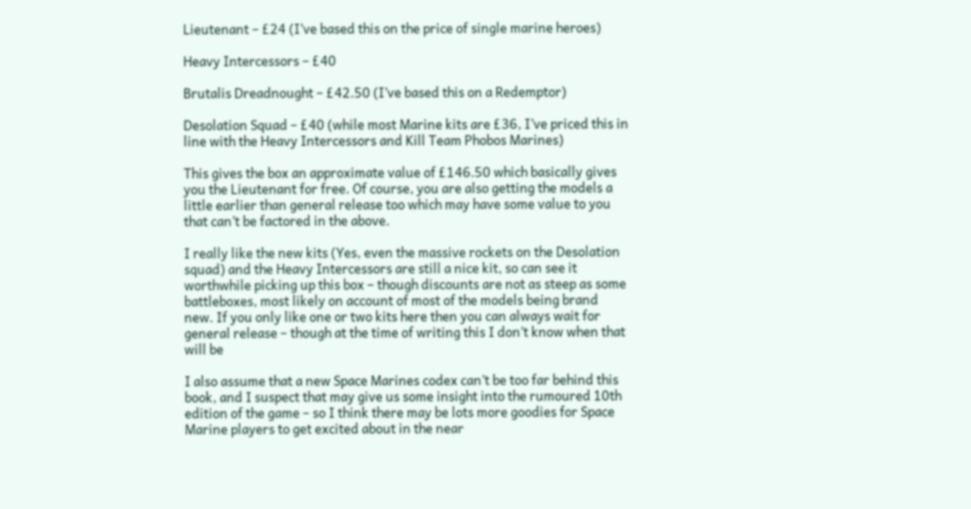Lieutenant – £24 (I’ve based this on the price of single marine heroes)

Heavy Intercessors – £40

Brutalis Dreadnought – £42.50 (I’ve based this on a Redemptor)

Desolation Squad – £40 (while most Marine kits are £36, I’ve priced this in line with the Heavy Intercessors and Kill Team Phobos Marines)

This gives the box an approximate value of £146.50 which basically gives you the Lieutenant for free. Of course, you are also getting the models a little earlier than general release too which may have some value to you that can’t be factored in the above.

I really like the new kits (Yes, even the massive rockets on the Desolation squad) and the Heavy Intercessors are still a nice kit, so can see it worthwhile picking up this box – though discounts are not as steep as some battleboxes, most likely on account of most of the models being brand new. If you only like one or two kits here then you can always wait for general release – though at the time of writing this I don’t know when that will be

I also assume that a new Space Marines codex can’t be too far behind this book, and I suspect that may give us some insight into the rumoured 10th edition of the game – so I think there may be lots more goodies for Space Marine players to get excited about in the near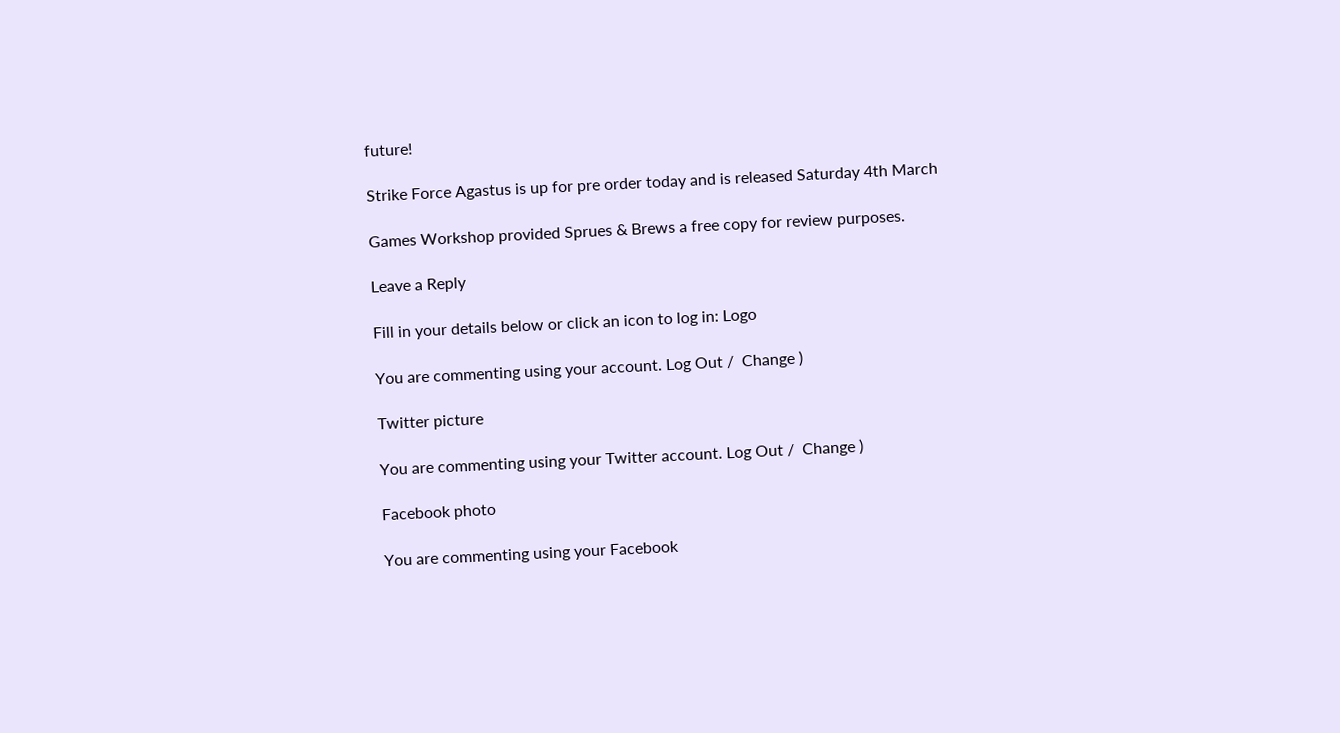future!

Strike Force Agastus is up for pre order today and is released Saturday 4th March

Games Workshop provided Sprues & Brews a free copy for review purposes.

Leave a Reply

Fill in your details below or click an icon to log in: Logo

You are commenting using your account. Log Out /  Change )

Twitter picture

You are commenting using your Twitter account. Log Out /  Change )

Facebook photo

You are commenting using your Facebook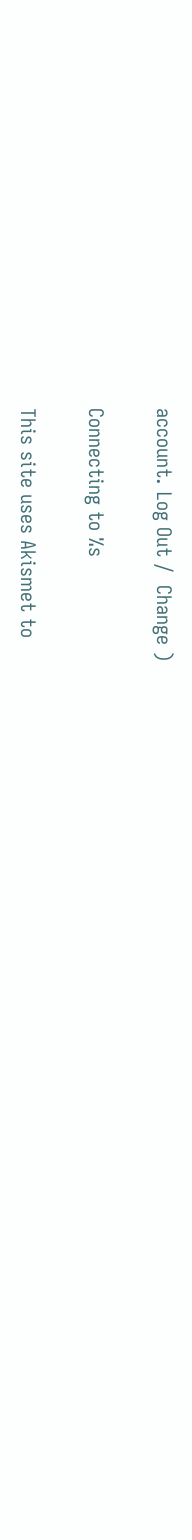account. Log Out /  Change )

Connecting to %s

This site uses Akismet to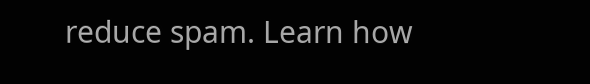reduce spam. Learn how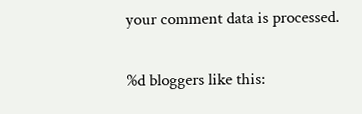your comment data is processed.

%d bloggers like this: